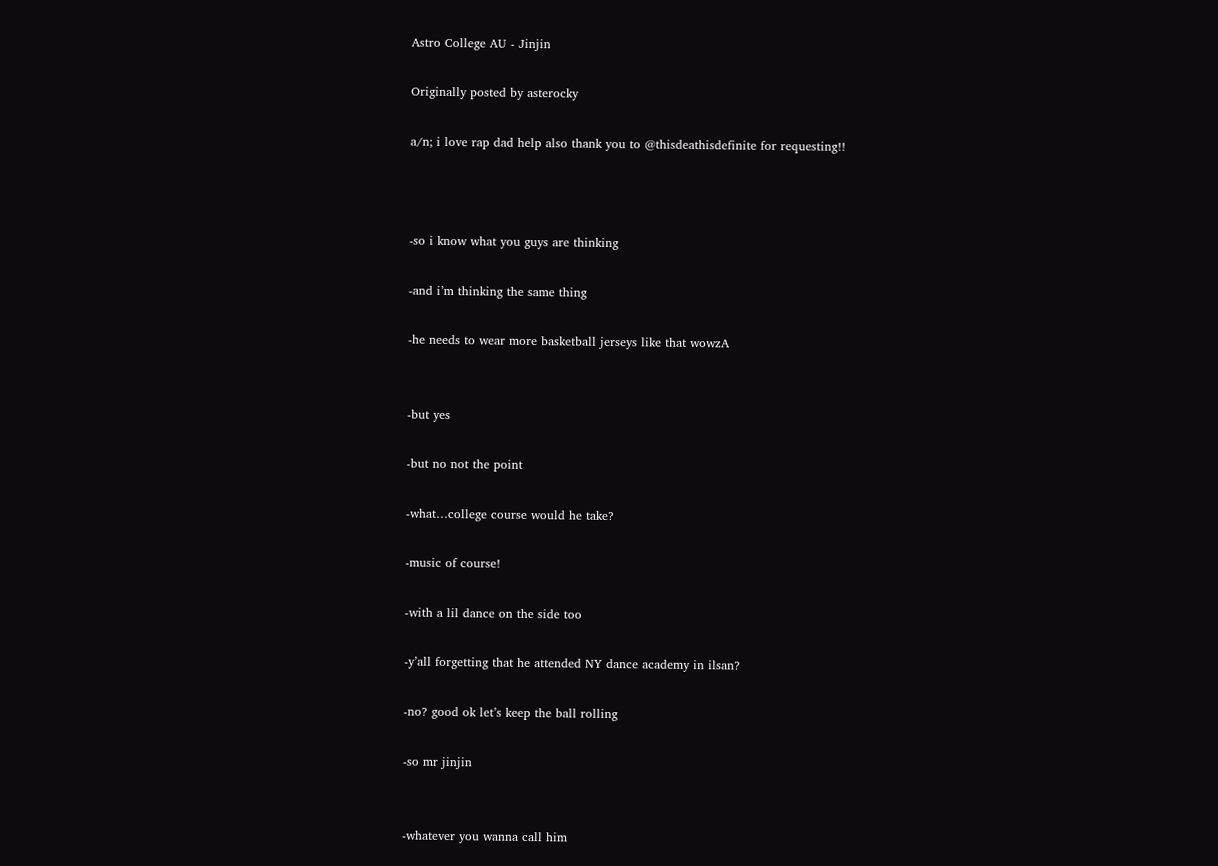Astro College AU - Jinjin

Originally posted by asterocky

a/n; i love rap dad help also thank you to @thisdeathisdefinite for requesting!!



-so i know what you guys are thinking

-and i’m thinking the same thing

-he needs to wear more basketball jerseys like that wowzA


-but yes

-but no not the point

-what…college course would he take?

-music of course!

-with a lil dance on the side too

-y’all forgetting that he attended NY dance academy in ilsan?

-no? good ok let’s keep the ball rolling

-so mr jinjin


-whatever you wanna call him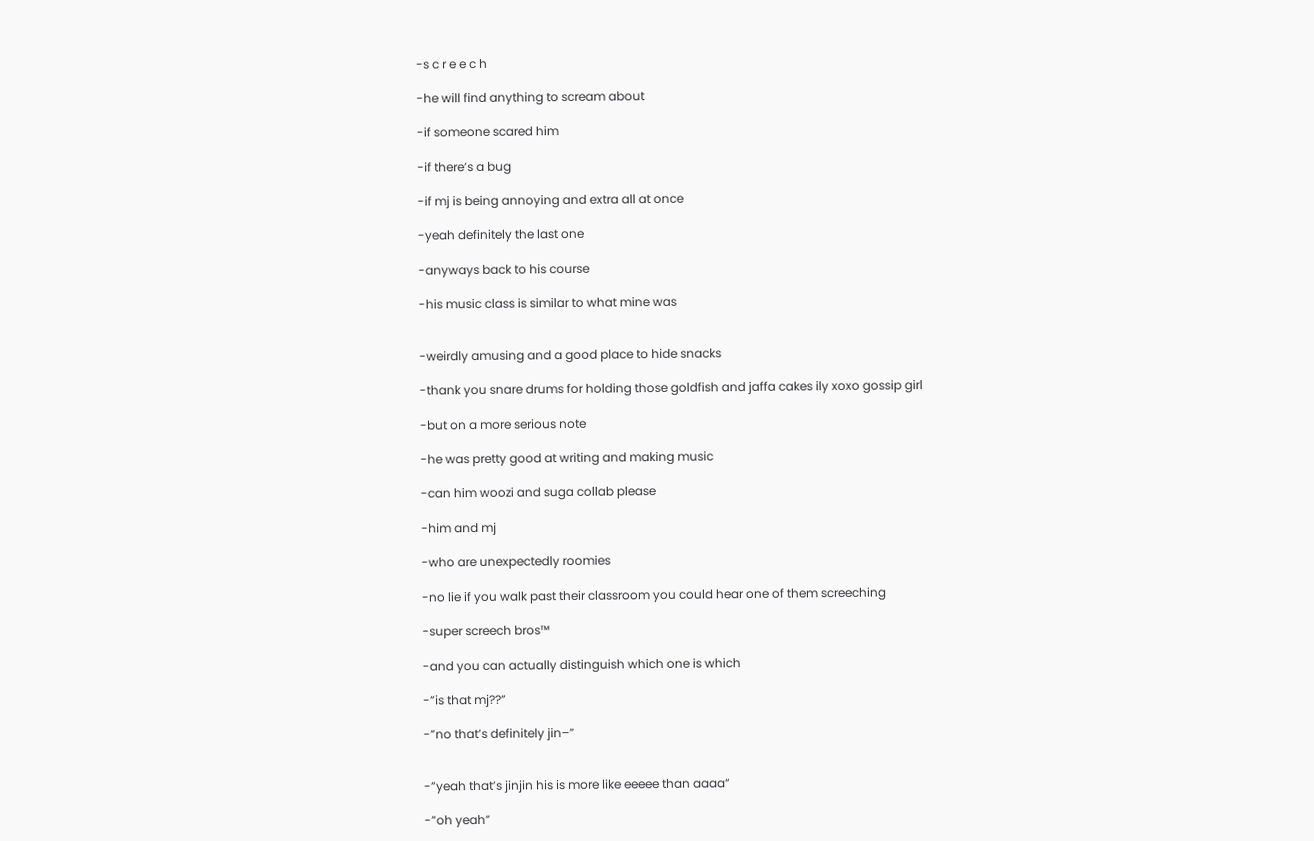-s c r e e c h

-he will find anything to scream about

-if someone scared him

-if there’s a bug

-if mj is being annoying and extra all at once

-yeah definitely the last one

-anyways back to his course

-his music class is similar to what mine was


-weirdly amusing and a good place to hide snacks

-thank you snare drums for holding those goldfish and jaffa cakes ily xoxo gossip girl

-but on a more serious note

-he was pretty good at writing and making music

-can him woozi and suga collab please

-him and mj

-who are unexpectedly roomies

-no lie if you walk past their classroom you could hear one of them screeching

-super screech bros™

-and you can actually distinguish which one is which

-”is that mj??”

-”no that’s definitely jin–”


-”yeah that’s jinjin his is more like eeeee than aaaa”

-”oh yeah”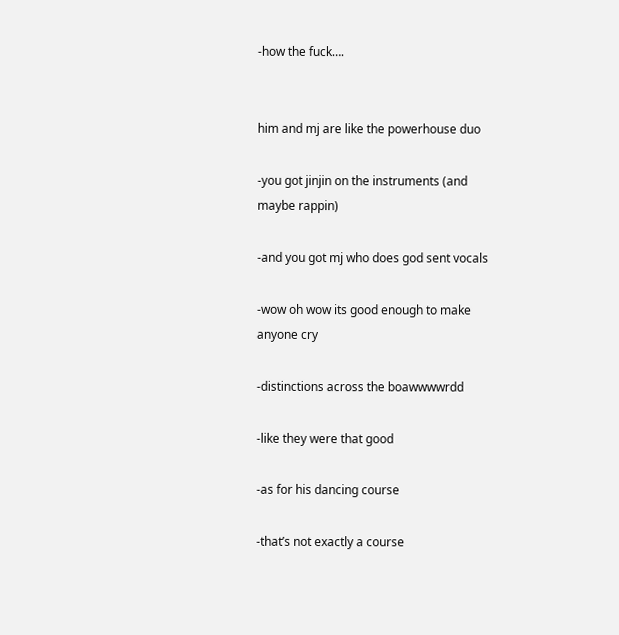-how the fuck….


him and mj are like the powerhouse duo

-you got jinjin on the instruments (and maybe rappin)

-and you got mj who does god sent vocals

-wow oh wow its good enough to make anyone cry

-distinctions across the boawwwwrdd

-like they were that good

-as for his dancing course

-that’s not exactly a course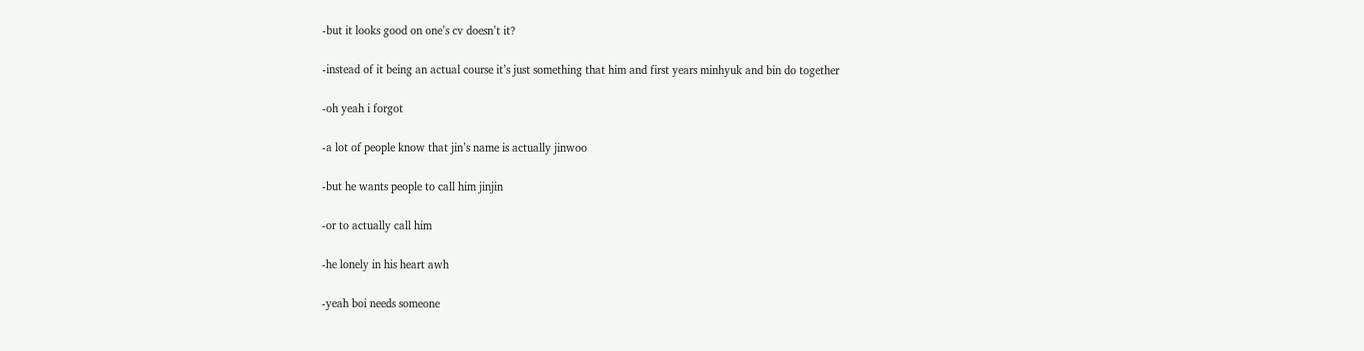-but it looks good on one’s cv doesn’t it?

-instead of it being an actual course it’s just something that him and first years minhyuk and bin do together

-oh yeah i forgot

-a lot of people know that jin’s name is actually jinwoo

-but he wants people to call him jinjin

-or to actually call him

-he lonely in his heart awh

-yeah boi needs someone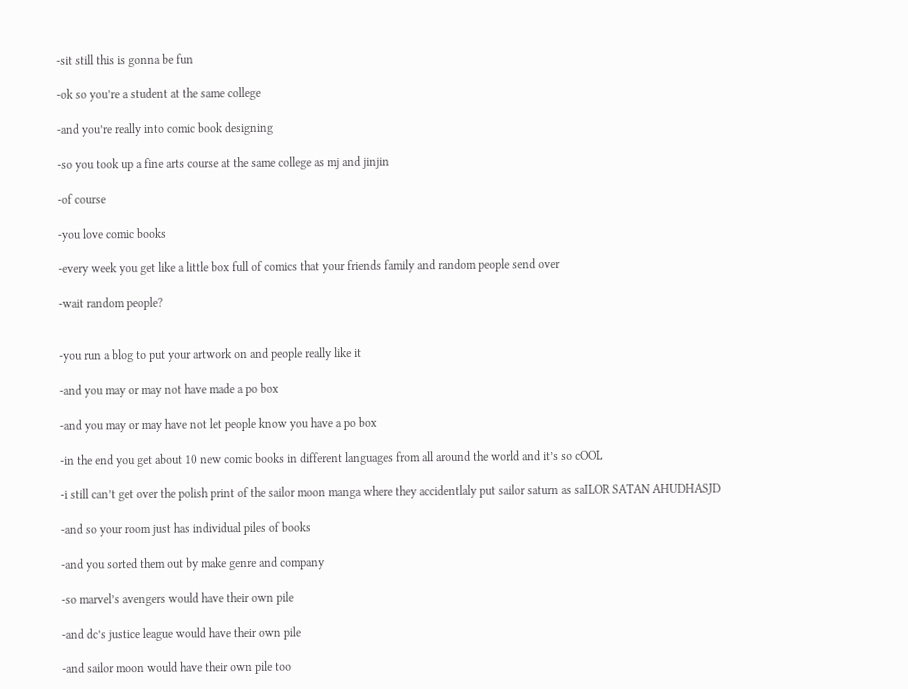-sit still this is gonna be fun

-ok so you’re a student at the same college

-and you’re really into comic book designing

-so you took up a fine arts course at the same college as mj and jinjin

-of course

-you love comic books

-every week you get like a little box full of comics that your friends family and random people send over

-wait random people?


-you run a blog to put your artwork on and people really like it

-and you may or may not have made a po box

-and you may or may have not let people know you have a po box

-in the end you get about 10 new comic books in different languages from all around the world and it’s so cOOL

-i still can’t get over the polish print of the sailor moon manga where they accidentlaly put sailor saturn as saILOR SATAN AHUDHASJD

-and so your room just has individual piles of books

-and you sorted them out by make genre and company

-so marvel’s avengers would have their own pile

-and dc’s justice league would have their own pile

-and sailor moon would have their own pile too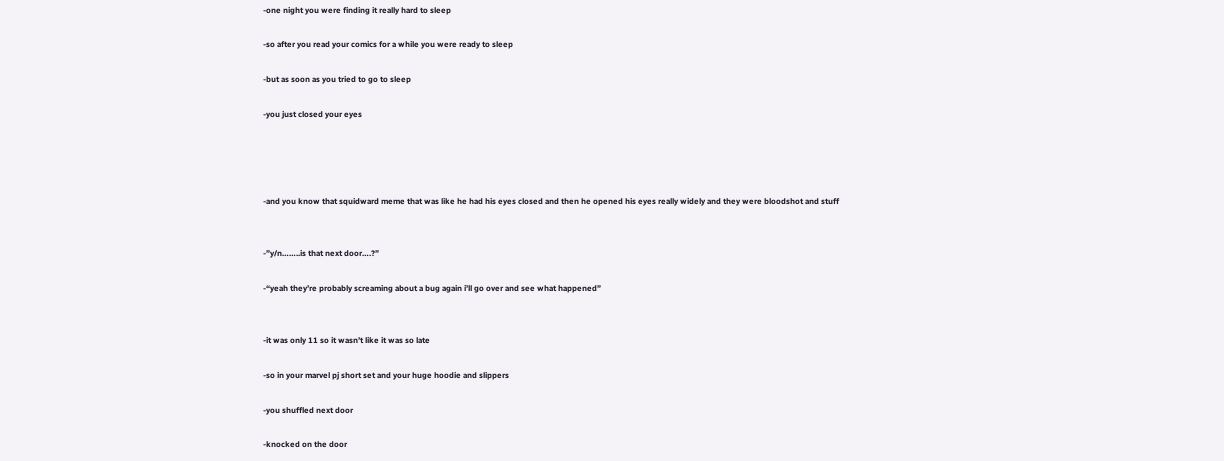-one night you were finding it really hard to sleep

-so after you read your comics for a while you were ready to sleep

-but as soon as you tried to go to sleep

-you just closed your eyes




-and you know that squidward meme that was like he had his eyes closed and then he opened his eyes really widely and they were bloodshot and stuff


-”y/n……..is that next door….?”

-“yeah they’re probably screaming about a bug again i’ll go over and see what happened”


-it was only 11 so it wasn’t like it was so late

-so in your marvel pj short set and your huge hoodie and slippers

-you shuffled next door

-knocked on the door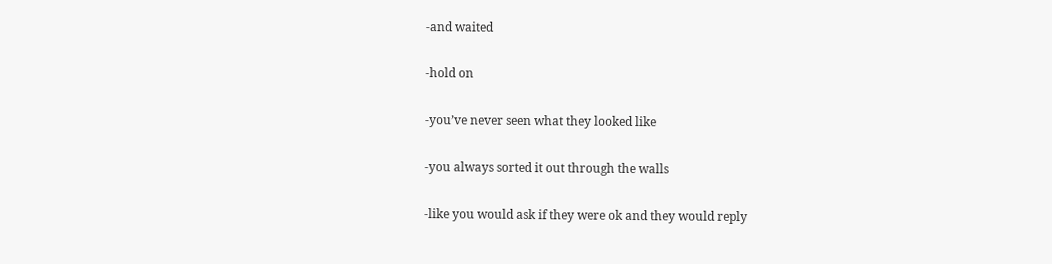-and waited

-hold on

-you’ve never seen what they looked like

-you always sorted it out through the walls

-like you would ask if they were ok and they would reply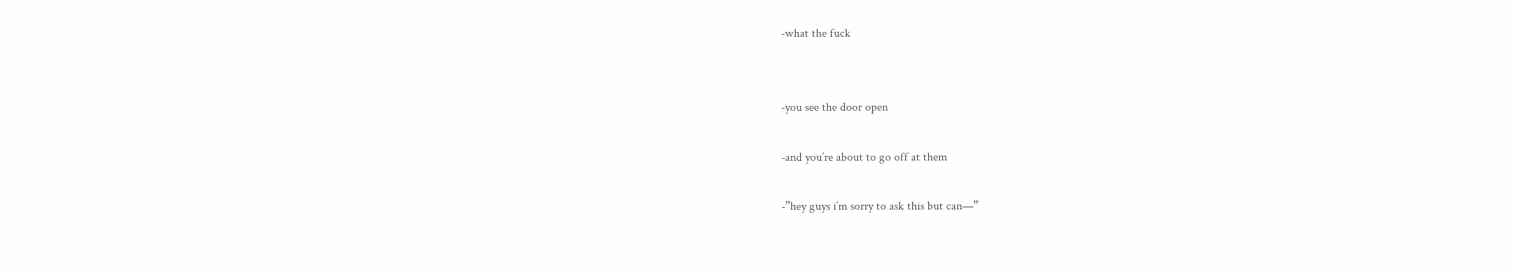-what the fuck


-you see the door open

-and you’re about to go off at them

-”hey guys i’m sorry to ask this but can—”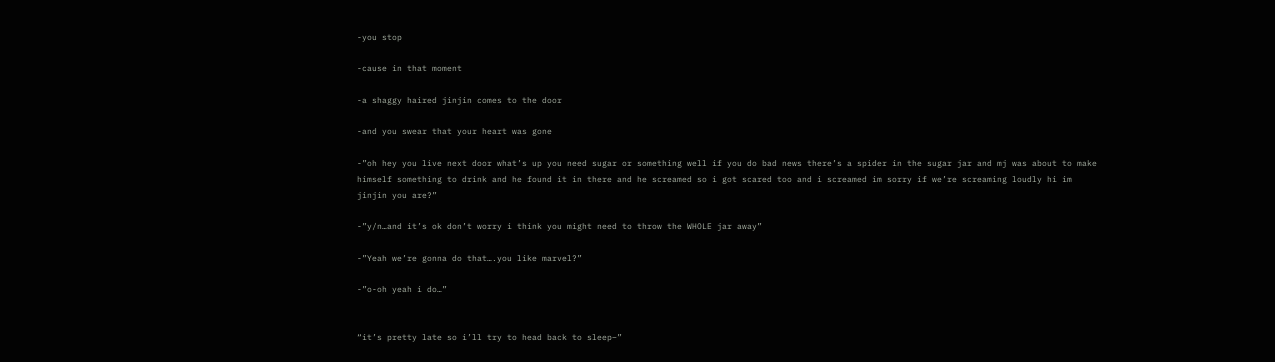-you stop

-cause in that moment

-a shaggy haired jinjin comes to the door

-and you swear that your heart was gone

-”oh hey you live next door what’s up you need sugar or something well if you do bad news there’s a spider in the sugar jar and mj was about to make himself something to drink and he found it in there and he screamed so i got scared too and i screamed im sorry if we’re screaming loudly hi im jinjin you are?”

-”y/n…and it’s ok don’t worry i think you might need to throw the WHOLE jar away”

-”Yeah we’re gonna do that….you like marvel?”

-”o-oh yeah i do…”


“it’s pretty late so i’ll try to head back to sleep–”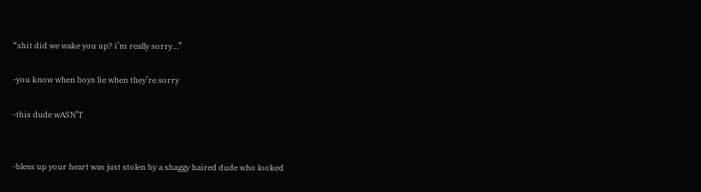“shit did we wake you up? i’m really sorry…”

-you know when boys lie when they’re sorry

-this dude wASN’T


-bless up your heart was just stolen by a shaggy haired dude who looked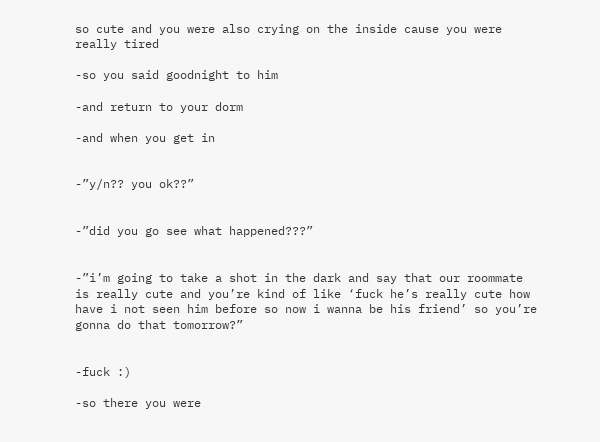so cute and you were also crying on the inside cause you were really tired

-so you said goodnight to him

-and return to your dorm

-and when you get in


-”y/n?? you ok??”


-”did you go see what happened???”


-”i’m going to take a shot in the dark and say that our roommate is really cute and you’re kind of like ‘fuck he’s really cute how have i not seen him before so now i wanna be his friend’ so you’re gonna do that tomorrow?”


-fuck :)

-so there you were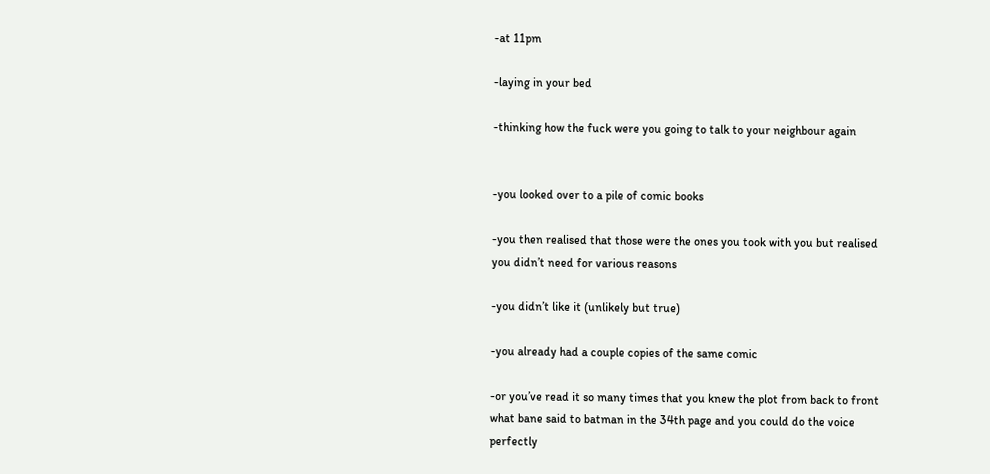-at 11pm

-laying in your bed

-thinking how the fuck were you going to talk to your neighbour again


-you looked over to a pile of comic books

-you then realised that those were the ones you took with you but realised you didn’t need for various reasons

-you didn’t like it (unlikely but true)

-you already had a couple copies of the same comic

-or you’ve read it so many times that you knew the plot from back to front what bane said to batman in the 34th page and you could do the voice perfectly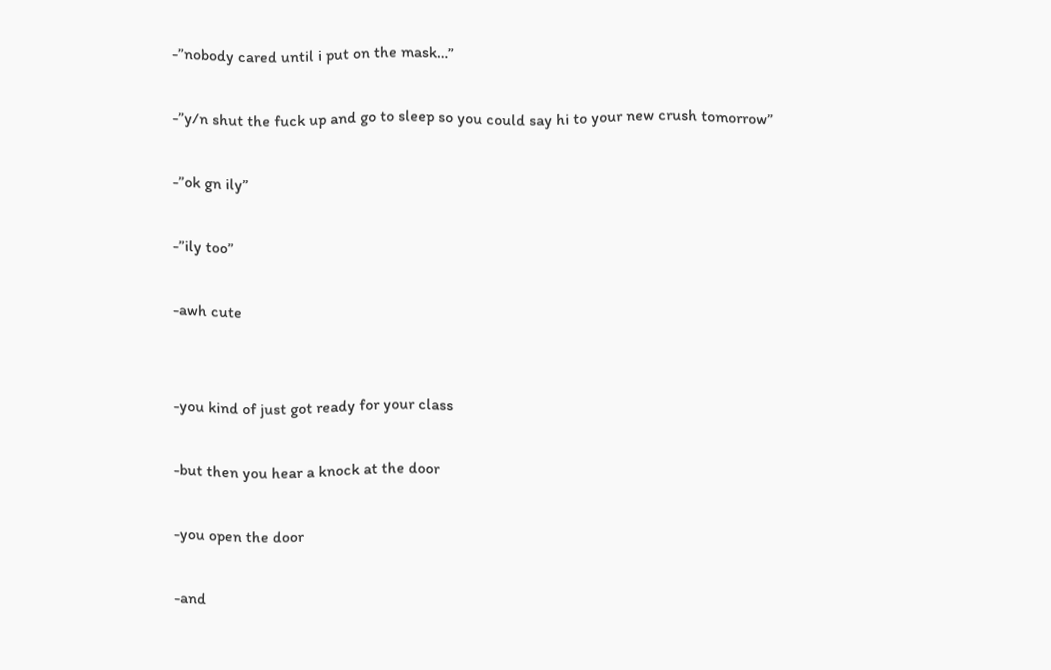-”nobody cared until i put on the mask…”

-”y/n shut the fuck up and go to sleep so you could say hi to your new crush tomorrow”

-”ok gn ily”

-”ily too”

-awh cute


-you kind of just got ready for your class

-but then you hear a knock at the door

-you open the door

-and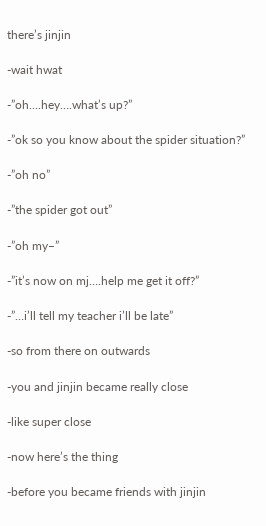there’s jinjin

-wait hwat

-”oh….hey….what’s up?”

-”ok so you know about the spider situation?”

-”oh no”

-”the spider got out”

-”oh my–”

-”it’s now on mj….help me get it off?”

-”…i’ll tell my teacher i’ll be late”

-so from there on outwards

-you and jinjin became really close

-like super close

-now here’s the thing

-before you became friends with jinjin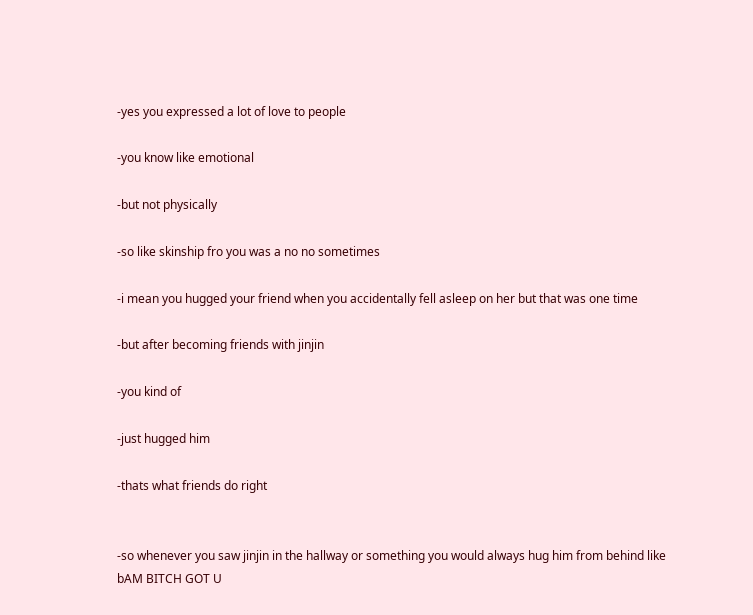-yes you expressed a lot of love to people

-you know like emotional

-but not physically

-so like skinship fro you was a no no sometimes

-i mean you hugged your friend when you accidentally fell asleep on her but that was one time

-but after becoming friends with jinjin

-you kind of

-just hugged him

-thats what friends do right


-so whenever you saw jinjin in the hallway or something you would always hug him from behind like bAM BITCH GOT U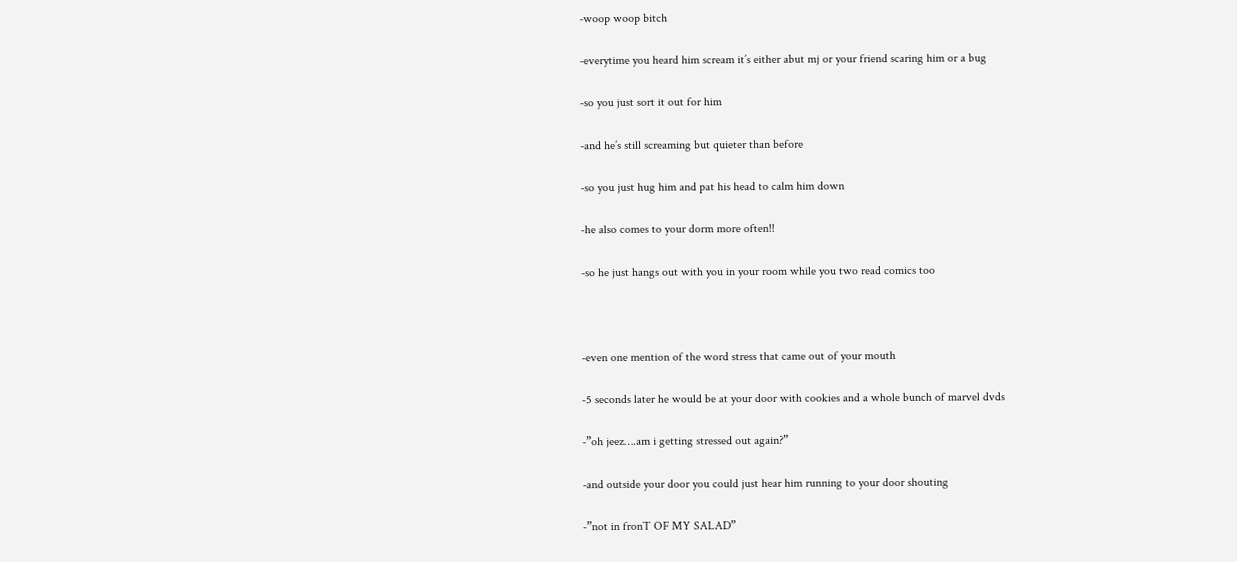-woop woop bitch

-everytime you heard him scream it’s either abut mj or your friend scaring him or a bug

-so you just sort it out for him

-and he’s still screaming but quieter than before

-so you just hug him and pat his head to calm him down

-he also comes to your dorm more often!!

-so he just hangs out with you in your room while you two read comics too



-even one mention of the word stress that came out of your mouth

-5 seconds later he would be at your door with cookies and a whole bunch of marvel dvds

-”oh jeez….am i getting stressed out again?”

-and outside your door you could just hear him running to your door shouting

-”not in fronT OF MY SALAD”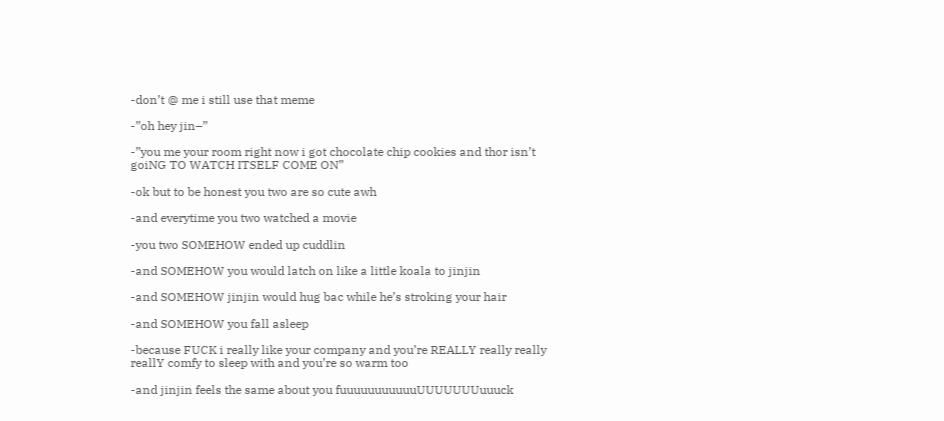-don’t @ me i still use that meme

-”oh hey jin–”

-”you me your room right now i got chocolate chip cookies and thor isn’t goiNG TO WATCH ITSELF COME ON”

-ok but to be honest you two are so cute awh

-and everytime you two watched a movie

-you two SOMEHOW ended up cuddlin

-and SOMEHOW you would latch on like a little koala to jinjin

-and SOMEHOW jinjin would hug bac while he’s stroking your hair

-and SOMEHOW you fall asleep

-because FUCK i really like your company and you’re REALLY really really reallY comfy to sleep with and you’re so warm too

-and jinjin feels the same about you fuuuuuuuuuuuUUUUUUUuuuck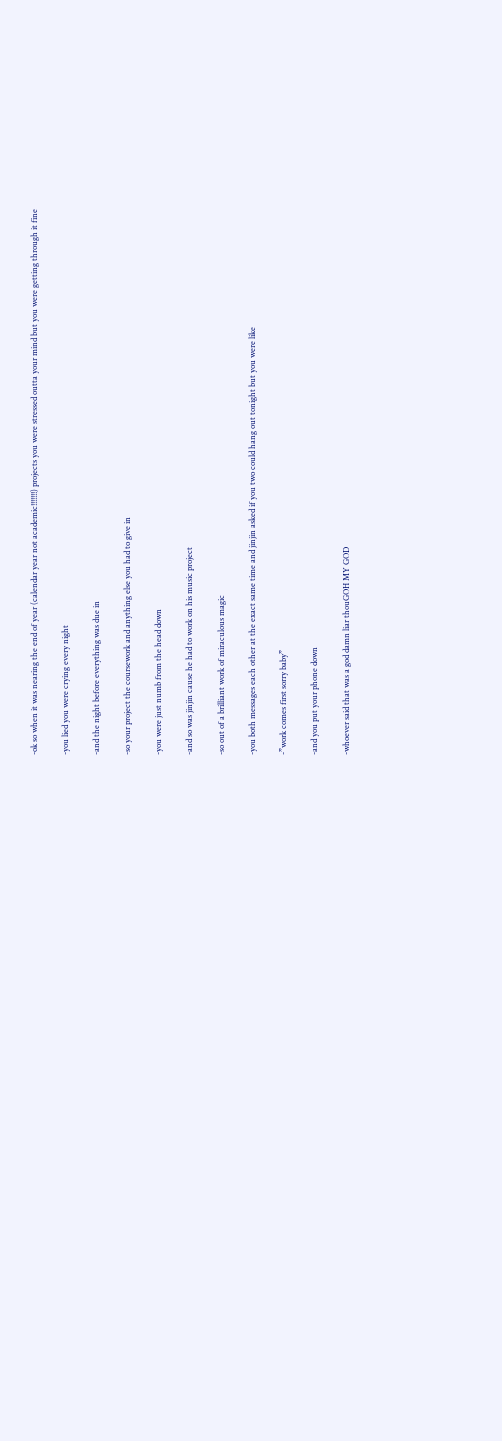-ok so when it was nearing the end of year (calendar year not academic!!!!!!!) projects you were stressed outta your mind but you were getting through it fine

-you lied you were crying every night

-and the night before everything was due in

-so your project the coursework and anything else you had to give in

-you were just numb from the head down

-and so was jinjin cause he had to work on his music project

-so out of a brilliant work of miraculous magic

-you both messages each other at the exact same time and jinjin asked if you two could hang out tonight but you were like

-”work comes first sorry baby”

-and you put your phone down

-whoever said that was a god damn liar thouGOH MY GOD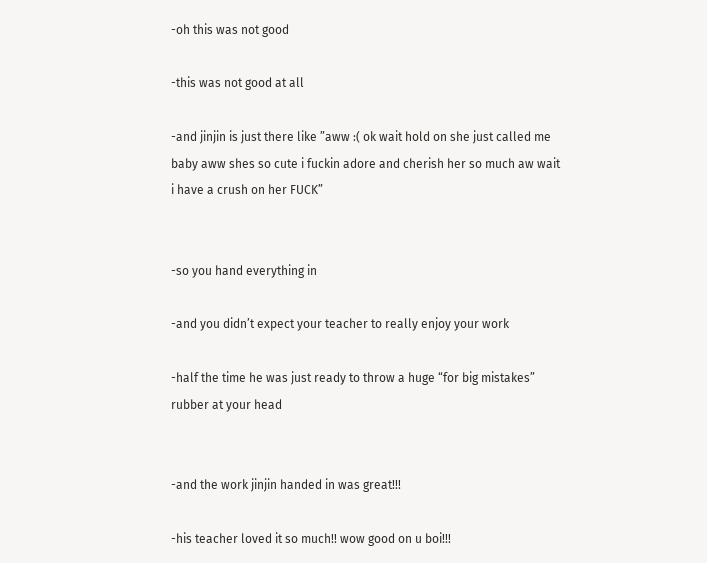-oh this was not good

-this was not good at all

-and jinjin is just there like ”aww :( ok wait hold on she just called me baby aww shes so cute i fuckin adore and cherish her so much aw wait i have a crush on her FUCK”


-so you hand everything in

-and you didn’t expect your teacher to really enjoy your work

-half the time he was just ready to throw a huge “for big mistakes” rubber at your head


-and the work jinjin handed in was great!!!

-his teacher loved it so much!! wow good on u boi!!!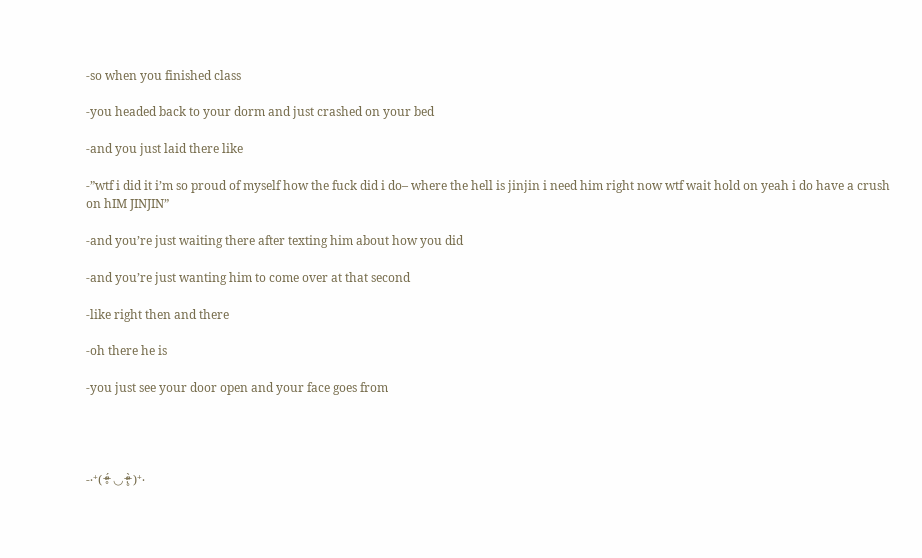-so when you finished class

-you headed back to your dorm and just crashed on your bed

-and you just laid there like

-”wtf i did it i’m so proud of myself how the fuck did i do– where the hell is jinjin i need him right now wtf wait hold on yeah i do have a crush on hIM JINJIN”

-and you’re just waiting there after texting him about how you did

-and you’re just wanting him to come over at that second

-like right then and there

-oh there he is

-you just see your door open and your face goes from




-‧⁺( ᵒ̴̶̷̥́ ◡ ᵒ̴̶̷̣̥̀ )⁺‧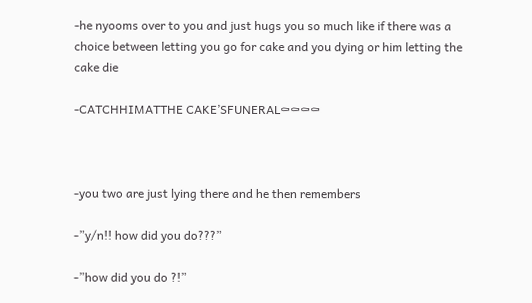-he nyooms over to you and just hugs you so much like if there was a choice between letting you go for cake and you dying or him letting the cake die

-CATCHHIMATTHE CAKE’SFUNERAL⚰⚰⚰⚰



-you two are just lying there and he then remembers

-”y/n!! how did you do???”

-”how did you do ?!”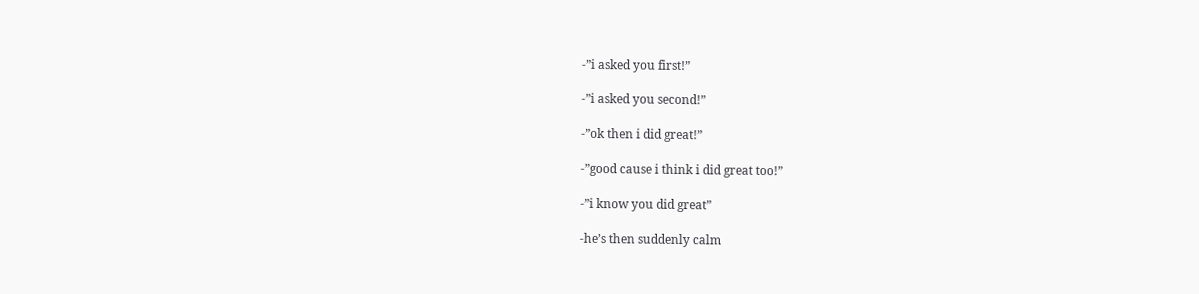-”i asked you first!”

-”i asked you second!”

-”ok then i did great!”

-”good cause i think i did great too!”

-”i know you did great”

-he’s then suddenly calm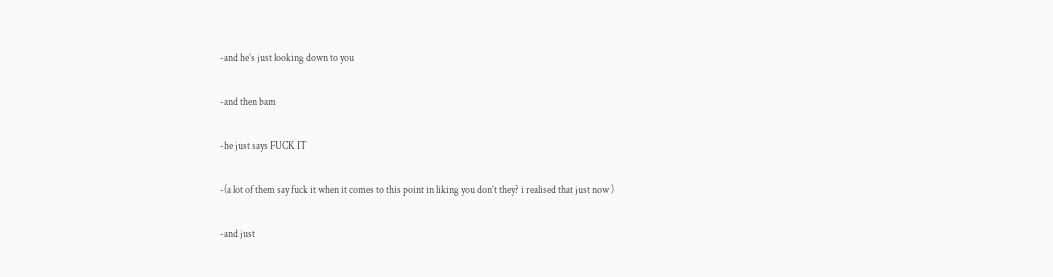-and he’s just looking down to you

-and then bam

-he just says FUCK IT

-(a lot of them say fuck it when it comes to this point in liking you don’t they? i realised that just now )

-and just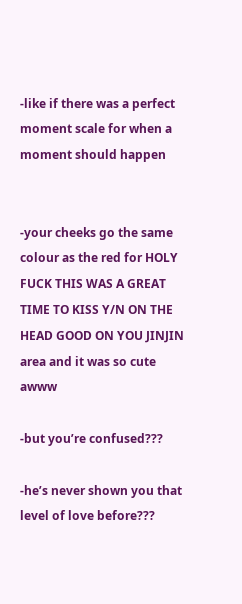-like if there was a perfect moment scale for when a moment should happen


-your cheeks go the same colour as the red for HOLY FUCK THIS WAS A GREAT TIME TO KISS Y/N ON THE HEAD GOOD ON YOU JINJIN area and it was so cute awww

-but you’re confused???

-he’s never shown you that level of love before???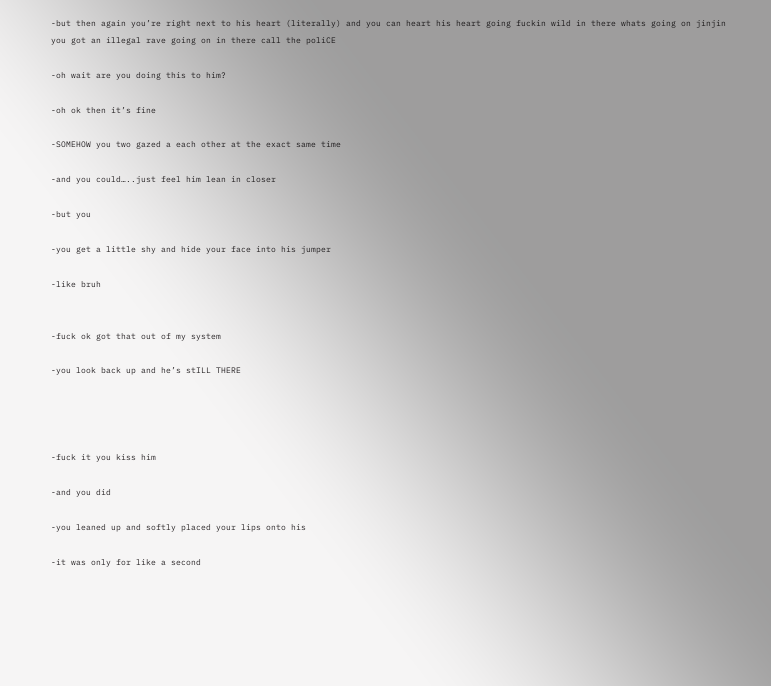-but then again you’re right next to his heart (literally) and you can heart his heart going fuckin wild in there whats going on jinjin you got an illegal rave going on in there call the poliCE

-oh wait are you doing this to him?

-oh ok then it’s fine

-SOMEHOW you two gazed a each other at the exact same time

-and you could…..just feel him lean in closer

-but you

-you get a little shy and hide your face into his jumper

-like bruh


-fuck ok got that out of my system

-you look back up and he’s stILL THERE




-fuck it you kiss him

-and you did

-you leaned up and softly placed your lips onto his

-it was only for like a second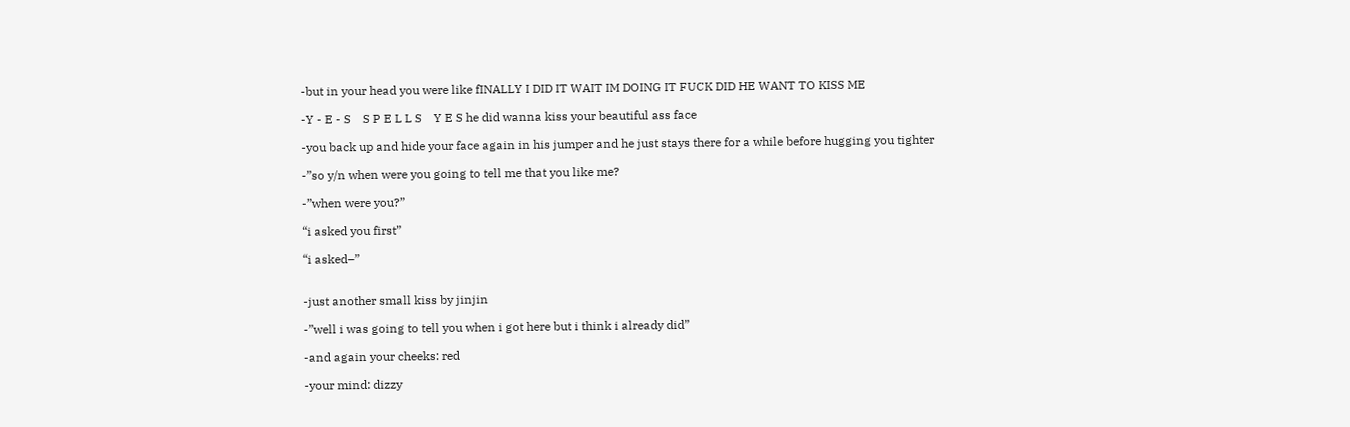-but in your head you were like fINALLY I DID IT WAIT IM DOING IT FUCK DID HE WANT TO KISS ME

-Y - E - S    S P E L L S    Y E S he did wanna kiss your beautiful ass face

-you back up and hide your face again in his jumper and he just stays there for a while before hugging you tighter

-”so y/n when were you going to tell me that you like me?

-”when were you?”

“i asked you first”

“i asked–”


-just another small kiss by jinjin

-”well i was going to tell you when i got here but i think i already did”

-and again your cheeks: red

-your mind: dizzy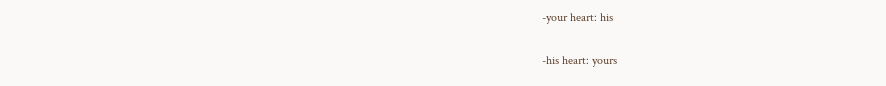-your heart: his

-his heart: yours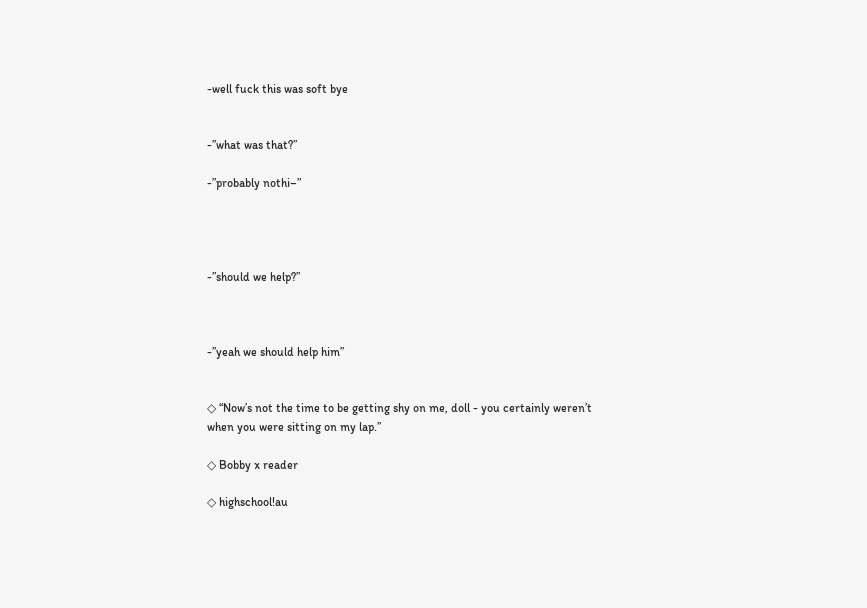-well fuck this was soft bye


-”what was that?”

-”probably nothi–”




-”should we help?”



-”yeah we should help him”


◇ “Now’s not the time to be getting shy on me, doll - you certainly weren’t when you were sitting on my lap.”

◇ Bobby x reader

◇ highschool!au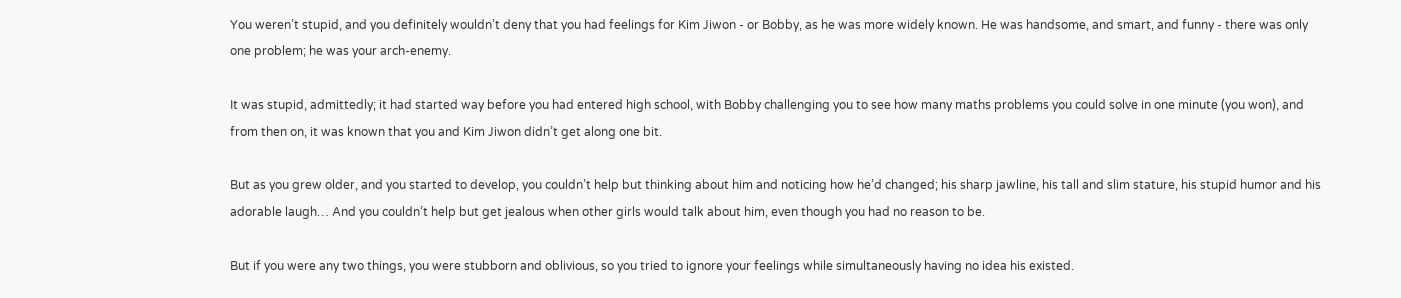You weren’t stupid, and you definitely wouldn’t deny that you had feelings for Kim Jiwon - or Bobby, as he was more widely known. He was handsome, and smart, and funny - there was only one problem; he was your arch-enemy.

It was stupid, admittedly; it had started way before you had entered high school, with Bobby challenging you to see how many maths problems you could solve in one minute (you won), and from then on, it was known that you and Kim Jiwon didn’t get along one bit.

But as you grew older, and you started to develop, you couldn’t help but thinking about him and noticing how he’d changed; his sharp jawline, his tall and slim stature, his stupid humor and his adorable laugh… And you couldn’t help but get jealous when other girls would talk about him, even though you had no reason to be.

But if you were any two things, you were stubborn and oblivious, so you tried to ignore your feelings while simultaneously having no idea his existed.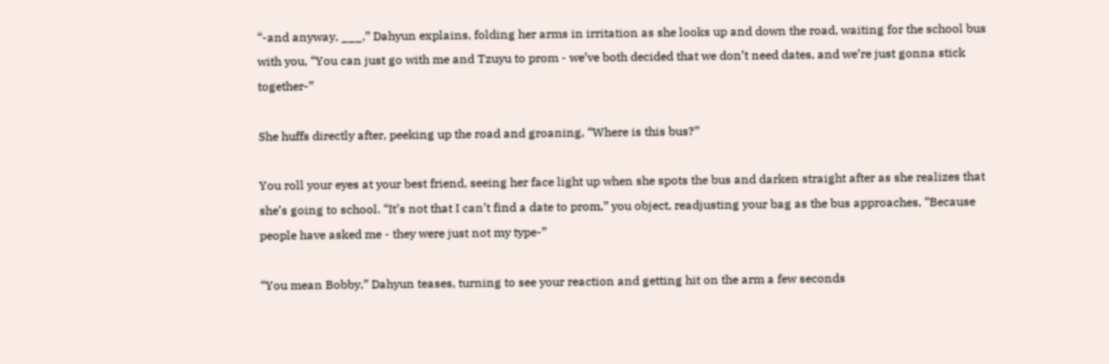“-and anyway, ___,” Dahyun explains, folding her arms in irritation as she looks up and down the road, waiting for the school bus with you, “You can just go with me and Tzuyu to prom - we’ve both decided that we don’t need dates, and we’re just gonna stick together-”

She huffs directly after, peeking up the road and groaning, “Where is this bus?”

You roll your eyes at your best friend, seeing her face light up when she spots the bus and darken straight after as she realizes that she’s going to school. “It’s not that I can’t find a date to prom,” you object, readjusting your bag as the bus approaches, “Because people have asked me - they were just not my type-”

“You mean Bobby,” Dahyun teases, turning to see your reaction and getting hit on the arm a few seconds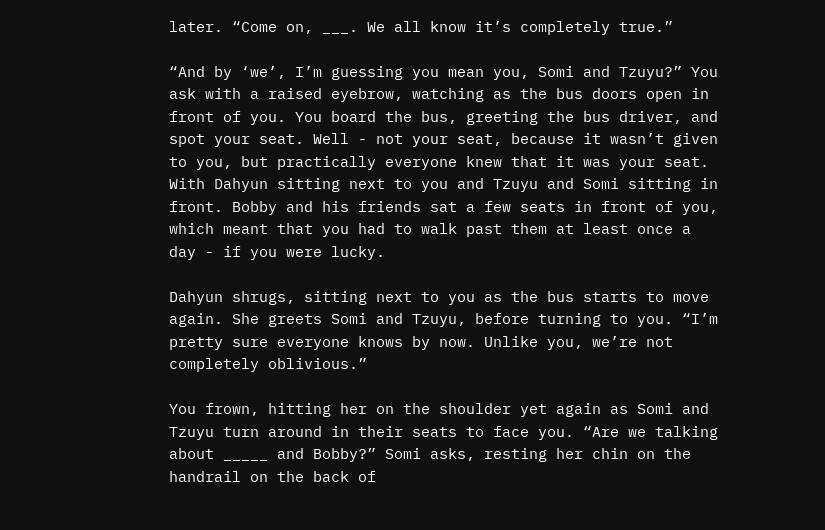later. “Come on, ___. We all know it’s completely true.”

“And by ‘we’, I’m guessing you mean you, Somi and Tzuyu?” You ask with a raised eyebrow, watching as the bus doors open in front of you. You board the bus, greeting the bus driver, and spot your seat. Well - not your seat, because it wasn’t given to you, but practically everyone knew that it was your seat. With Dahyun sitting next to you and Tzuyu and Somi sitting in front. Bobby and his friends sat a few seats in front of you, which meant that you had to walk past them at least once a day - if you were lucky.

Dahyun shrugs, sitting next to you as the bus starts to move again. She greets Somi and Tzuyu, before turning to you. “I’m pretty sure everyone knows by now. Unlike you, we’re not completely oblivious.”

You frown, hitting her on the shoulder yet again as Somi and Tzuyu turn around in their seats to face you. “Are we talking about _____ and Bobby?” Somi asks, resting her chin on the handrail on the back of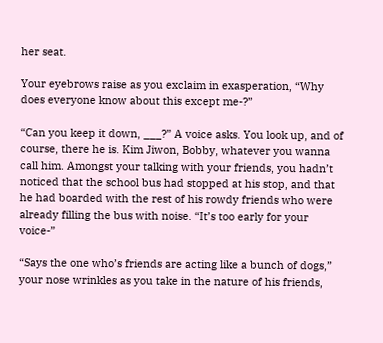her seat.

Your eyebrows raise as you exclaim in exasperation, “Why does everyone know about this except me-?”

“Can you keep it down, ___?” A voice asks. You look up, and of course, there he is. Kim Jiwon, Bobby, whatever you wanna call him. Amongst your talking with your friends, you hadn’t noticed that the school bus had stopped at his stop, and that he had boarded with the rest of his rowdy friends who were already filling the bus with noise. “It’s too early for your voice-”

“Says the one who’s friends are acting like a bunch of dogs,” your nose wrinkles as you take in the nature of his friends,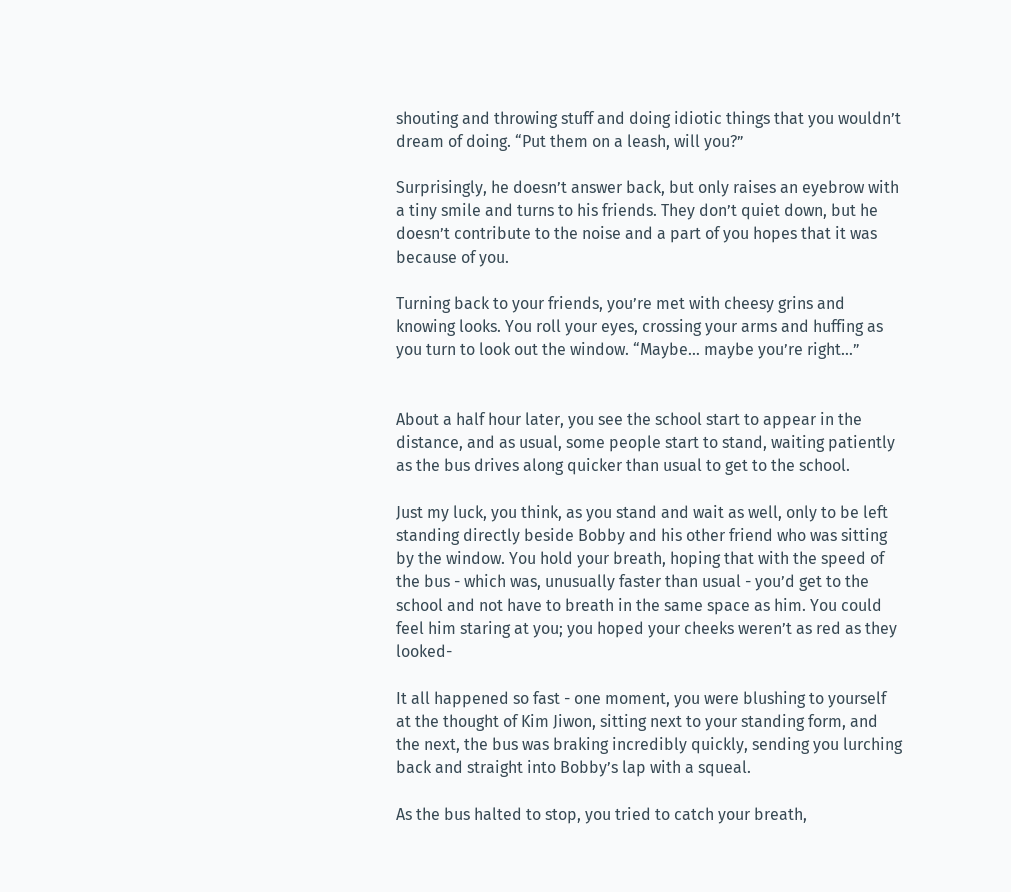shouting and throwing stuff and doing idiotic things that you wouldn’t dream of doing. “Put them on a leash, will you?”

Surprisingly, he doesn’t answer back, but only raises an eyebrow with a tiny smile and turns to his friends. They don’t quiet down, but he doesn’t contribute to the noise and a part of you hopes that it was because of you.

Turning back to your friends, you’re met with cheesy grins and knowing looks. You roll your eyes, crossing your arms and huffing as you turn to look out the window. “Maybe… maybe you’re right…”


About a half hour later, you see the school start to appear in the distance, and as usual, some people start to stand, waiting patiently as the bus drives along quicker than usual to get to the school.

Just my luck, you think, as you stand and wait as well, only to be left standing directly beside Bobby and his other friend who was sitting by the window. You hold your breath, hoping that with the speed of the bus - which was, unusually faster than usual - you’d get to the school and not have to breath in the same space as him. You could feel him staring at you; you hoped your cheeks weren’t as red as they looked-

It all happened so fast - one moment, you were blushing to yourself at the thought of Kim Jiwon, sitting next to your standing form, and the next, the bus was braking incredibly quickly, sending you lurching back and straight into Bobby’s lap with a squeal.

As the bus halted to stop, you tried to catch your breath,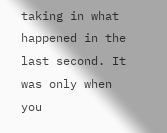taking in what happened in the last second. It was only when you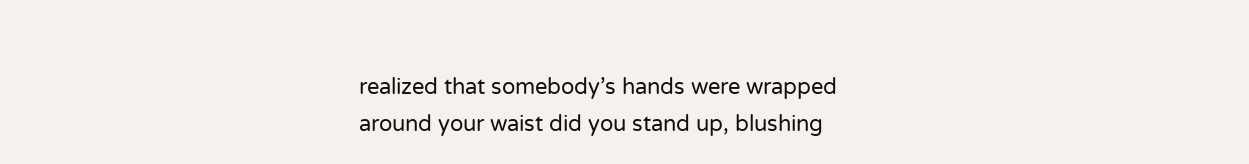realized that somebody’s hands were wrapped around your waist did you stand up, blushing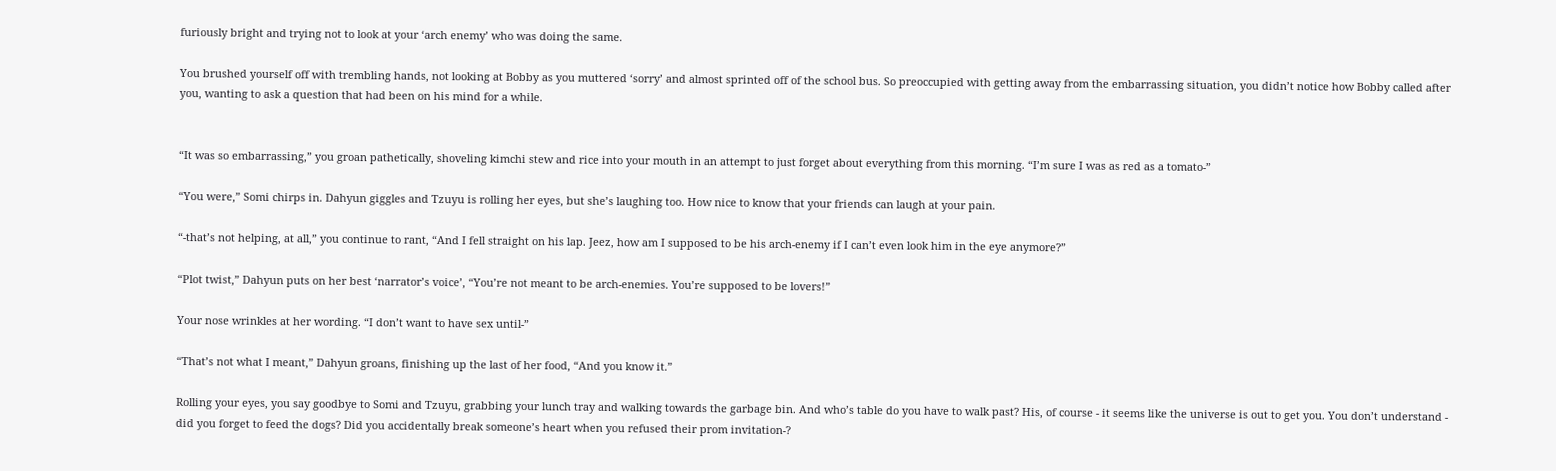furiously bright and trying not to look at your ‘arch enemy’ who was doing the same.

You brushed yourself off with trembling hands, not looking at Bobby as you muttered ‘sorry’ and almost sprinted off of the school bus. So preoccupied with getting away from the embarrassing situation, you didn’t notice how Bobby called after you, wanting to ask a question that had been on his mind for a while.


“It was so embarrassing,” you groan pathetically, shoveling kimchi stew and rice into your mouth in an attempt to just forget about everything from this morning. “I’m sure I was as red as a tomato-”

“You were,” Somi chirps in. Dahyun giggles and Tzuyu is rolling her eyes, but she’s laughing too. How nice to know that your friends can laugh at your pain.

“-that’s not helping, at all,” you continue to rant, “And I fell straight on his lap. Jeez, how am I supposed to be his arch-enemy if I can’t even look him in the eye anymore?”

“Plot twist,” Dahyun puts on her best ‘narrator’s voice’, “You’re not meant to be arch-enemies. You’re supposed to be lovers!”

Your nose wrinkles at her wording. “I don’t want to have sex until-”

“That’s not what I meant,” Dahyun groans, finishing up the last of her food, “And you know it.”

Rolling your eyes, you say goodbye to Somi and Tzuyu, grabbing your lunch tray and walking towards the garbage bin. And who’s table do you have to walk past? His, of course - it seems like the universe is out to get you. You don’t understand - did you forget to feed the dogs? Did you accidentally break someone’s heart when you refused their prom invitation-?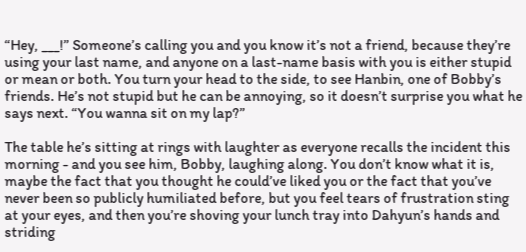“Hey, ___!” Someone’s calling you and you know it’s not a friend, because they’re using your last name, and anyone on a last-name basis with you is either stupid or mean or both. You turn your head to the side, to see Hanbin, one of Bobby’s friends. He’s not stupid but he can be annoying, so it doesn’t surprise you what he says next. “You wanna sit on my lap?”

The table he’s sitting at rings with laughter as everyone recalls the incident this morning - and you see him, Bobby, laughing along. You don’t know what it is, maybe the fact that you thought he could’ve liked you or the fact that you’ve never been so publicly humiliated before, but you feel tears of frustration sting at your eyes, and then you’re shoving your lunch tray into Dahyun’s hands and striding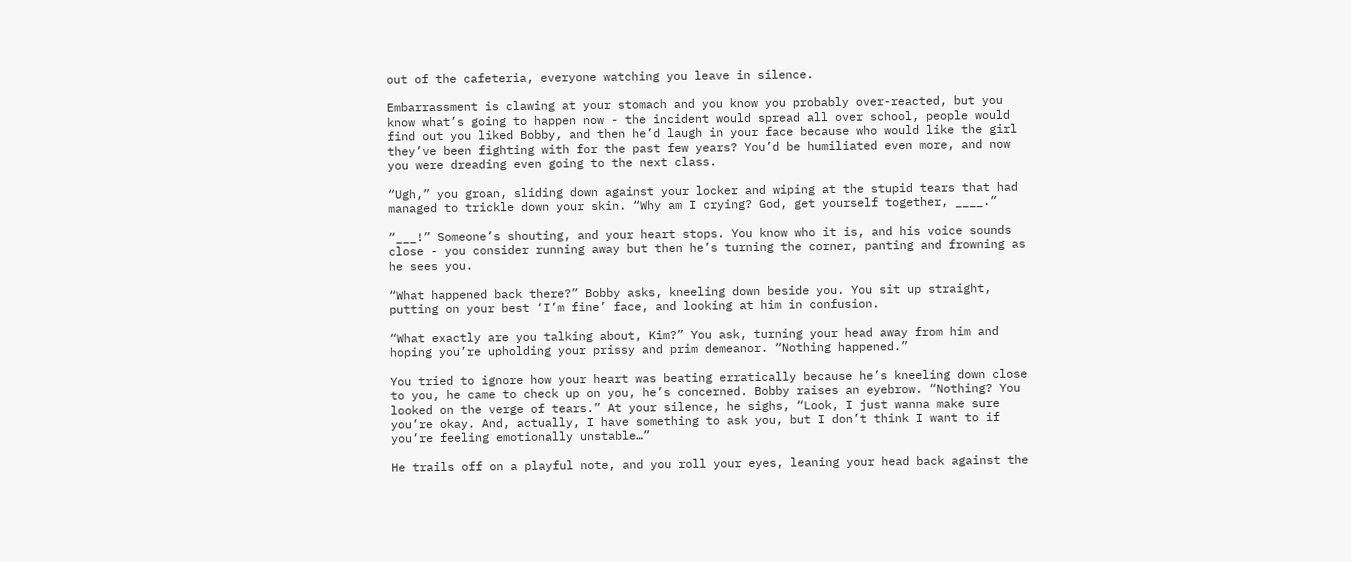out of the cafeteria, everyone watching you leave in silence.

Embarrassment is clawing at your stomach and you know you probably over-reacted, but you know what’s going to happen now - the incident would spread all over school, people would find out you liked Bobby, and then he’d laugh in your face because who would like the girl they’ve been fighting with for the past few years? You’d be humiliated even more, and now you were dreading even going to the next class.

“Ugh,” you groan, sliding down against your locker and wiping at the stupid tears that had managed to trickle down your skin. “Why am I crying? God, get yourself together, ____.”

“___!” Someone’s shouting, and your heart stops. You know who it is, and his voice sounds close - you consider running away but then he’s turning the corner, panting and frowning as he sees you.

“What happened back there?” Bobby asks, kneeling down beside you. You sit up straight, putting on your best ‘I’m fine’ face, and looking at him in confusion.

“What exactly are you talking about, Kim?” You ask, turning your head away from him and hoping you’re upholding your prissy and prim demeanor. “Nothing happened.”

You tried to ignore how your heart was beating erratically because he’s kneeling down close to you, he came to check up on you, he’s concerned. Bobby raises an eyebrow. “Nothing? You looked on the verge of tears.” At your silence, he sighs, “Look, I just wanna make sure you’re okay. And, actually, I have something to ask you, but I don’t think I want to if you’re feeling emotionally unstable…”

He trails off on a playful note, and you roll your eyes, leaning your head back against the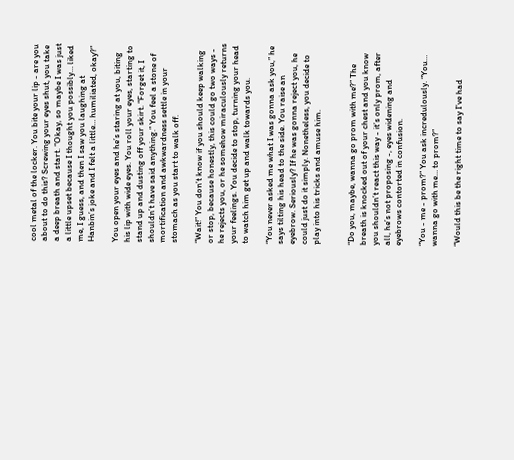cool metal of the locker. You bite your lip - are you about to do this? Screwing your eyes shut, you take a deep breath and start. “Okay, so maybe I was just a little upset because I thought you possibly… liked me, I guess, and then I saw you laughing at Hanbin’s joke and I felt a little… humiliated, okay?”

You open your eyes and he’s staring at you, biting his lip with wide eyes. You roll your eyes, starting to stand up and dusting off your skirt. “Forget it, I shouldn’t have said anything.” You feel a stone of mortification and awkwardness settle in your stomach as you start to walk off.

“Wait!” You don’t know if you should keep walking or stop, because honestly, this could go two ways - he rejects you, or he somehow miraculously returns your feelings. You decide to stop, turning your head to watch him get up and walk towards you.

“You never asked me what I was gonna ask you,” he says tilting his head to the side. You raise an eyebrow. Seriously? If he was gonna reject you, he could just do it simply. Nonetheless, you decide to play into his tricks and amuse him.


“Do you, maybe, wanna go prom with me?” The breath is knocked out of your chest and you know you shouldn’t react this way - it’s only prom, after all, he’s not proposing -, eyes widening and eyebrows contorted in confusion.

“You - me - prom?” You ask incredulously. “You… wanna go with me… to prom?”

“Would this be the right time to say I’ve had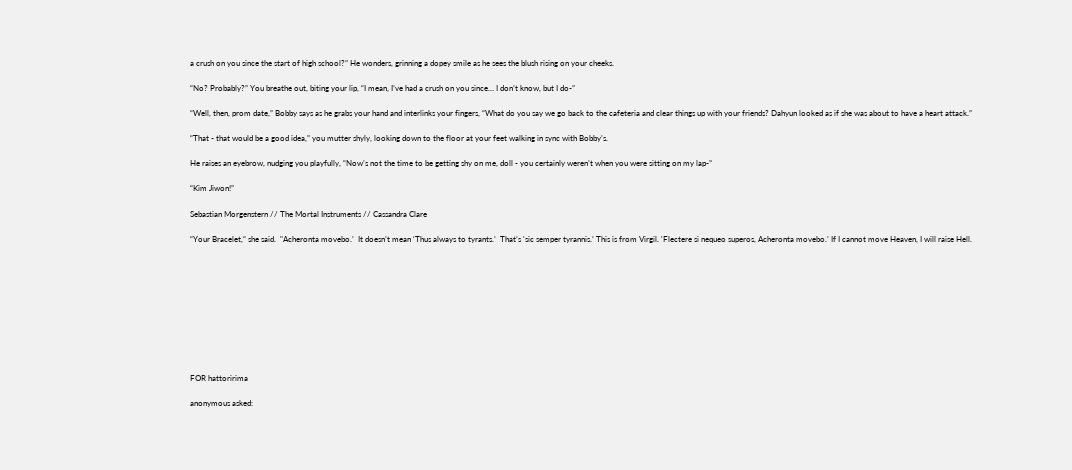a crush on you since the start of high school?” He wonders, grinning a dopey smile as he sees the blush rising on your cheeks.

“No? Probably?” You breathe out, biting your lip, “I mean, I’ve had a crush on you since… I don’t know, but I do-”

“Well, then, prom date,” Bobby says as he grabs your hand and interlinks your fingers, “What do you say we go back to the cafeteria and clear things up with your friends? Dahyun looked as if she was about to have a heart attack.”

“That - that would be a good idea,” you mutter shyly, looking down to the floor at your feet walking in sync with Bobby’s.

He raises an eyebrow, nudging you playfully, “Now’s not the time to be getting shy on me, doll - you certainly weren’t when you were sitting on my lap-”

“Kim Jiwon!”

Sebastian Morgenstern // The Mortal Instruments // Cassandra Clare

“Your Bracelet,“ she said.  "Acheronta movebo.’  It doesn’t mean ‘Thus always to tyrants.’  That’s 'sic semper tyrannis.’ This is from Virgil. 'Flectere si nequeo superos, Acheronta movebo.’ If I cannot move Heaven, I will raise Hell.










FOR hattoririma

anonymous asked: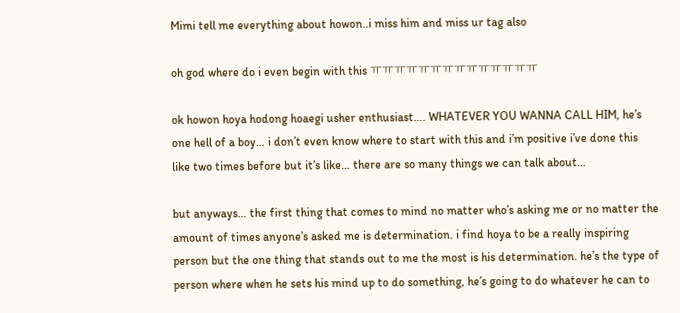Mimi tell me everything about howon..i miss him and miss ur tag also

oh god where do i even begin with this ㅠㅠㅠㅠㅠㅠㅠㅠㅠㅠㅠㅠㅠㅠ

ok howon hoya hodong hoaegi usher enthusiast…. WHATEVER YOU WANNA CALL HIM, he’s one hell of a boy… i don’t even know where to start with this and i’m positive i’ve done this like two times before but it’s like… there are so many things we can talk about…

but anyways… the first thing that comes to mind no matter who’s asking me or no matter the amount of times anyone’s asked me is determination. i find hoya to be a really inspiring person but the one thing that stands out to me the most is his determination. he’s the type of person where when he sets his mind up to do something, he’s going to do whatever he can to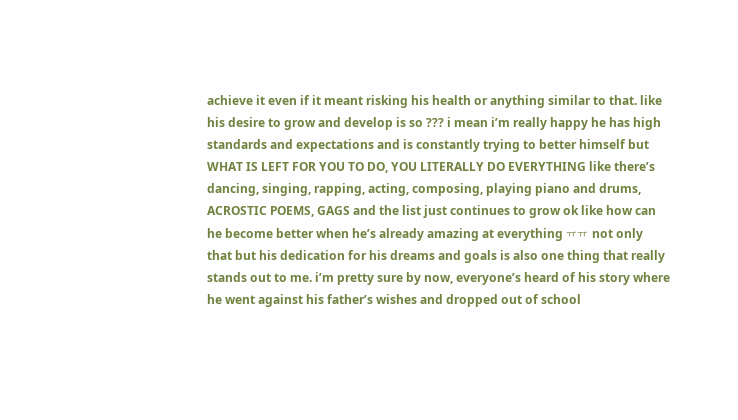achieve it even if it meant risking his health or anything similar to that. like his desire to grow and develop is so ??? i mean i’m really happy he has high standards and expectations and is constantly trying to better himself but WHAT IS LEFT FOR YOU TO DO, YOU LITERALLY DO EVERYTHING like there’s dancing, singing, rapping, acting, composing, playing piano and drums, ACROSTIC POEMS, GAGS and the list just continues to grow ok like how can he become better when he’s already amazing at everything ㅠㅠ not only that but his dedication for his dreams and goals is also one thing that really stands out to me. i’m pretty sure by now, everyone’s heard of his story where he went against his father’s wishes and dropped out of school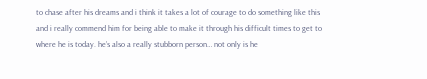to chase after his dreams and i think it takes a lot of courage to do something like this and i really commend him for being able to make it through his difficult times to get to where he is today. he’s also a really stubborn person… not only is he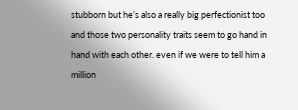stubborn but he’s also a really big perfectionist too and those two personality traits seem to go hand in hand with each other. even if we were to tell him a million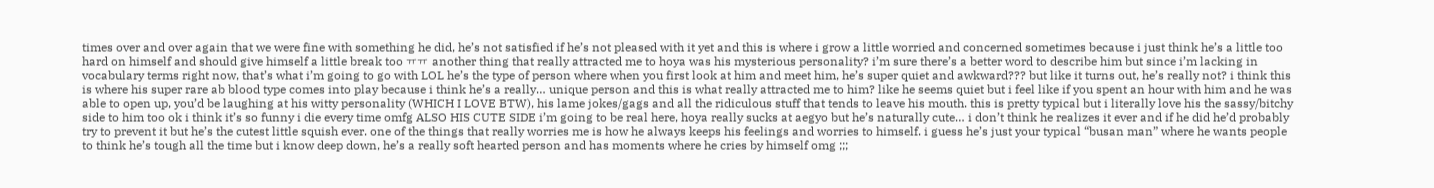times over and over again that we were fine with something he did, he’s not satisfied if he’s not pleased with it yet and this is where i grow a little worried and concerned sometimes because i just think he’s a little too hard on himself and should give himself a little break too ㅠㅠ another thing that really attracted me to hoya was his mysterious personality? i’m sure there’s a better word to describe him but since i’m lacking in vocabulary terms right now, that’s what i’m going to go with LOL he’s the type of person where when you first look at him and meet him, he’s super quiet and awkward??? but like it turns out, he’s really not? i think this is where his super rare ab blood type comes into play because i think he’s a really… unique person and this is what really attracted me to him? like he seems quiet but i feel like if you spent an hour with him and he was able to open up, you’d be laughing at his witty personality (WHICH I LOVE BTW), his lame jokes/gags and all the ridiculous stuff that tends to leave his mouth. this is pretty typical but i literally love his the sassy/bitchy side to him too ok i think it’s so funny i die every time omfg ALSO HIS CUTE SIDE i’m going to be real here, hoya really sucks at aegyo but he’s naturally cute… i don’t think he realizes it ever and if he did he’d probably try to prevent it but he’s the cutest little squish ever. one of the things that really worries me is how he always keeps his feelings and worries to himself. i guess he’s just your typical “busan man” where he wants people to think he’s tough all the time but i know deep down, he’s a really soft hearted person and has moments where he cries by himself omg ;;;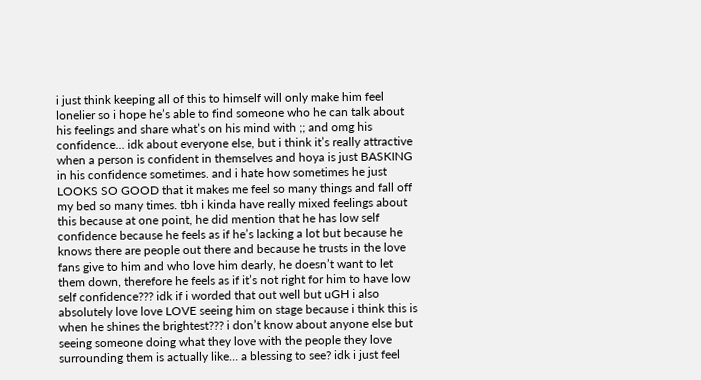i just think keeping all of this to himself will only make him feel lonelier so i hope he’s able to find someone who he can talk about his feelings and share what’s on his mind with ;; and omg his confidence… idk about everyone else, but i think it’s really attractive when a person is confident in themselves and hoya is just BASKING in his confidence sometimes. and i hate how sometimes he just LOOKS SO GOOD that it makes me feel so many things and fall off my bed so many times. tbh i kinda have really mixed feelings about this because at one point, he did mention that he has low self confidence because he feels as if he’s lacking a lot but because he knows there are people out there and because he trusts in the love fans give to him and who love him dearly, he doesn’t want to let them down, therefore he feels as if it’s not right for him to have low self confidence??? idk if i worded that out well but uGH i also absolutely love love LOVE seeing him on stage because i think this is when he shines the brightest??? i don’t know about anyone else but seeing someone doing what they love with the people they love surrounding them is actually like… a blessing to see? idk i just feel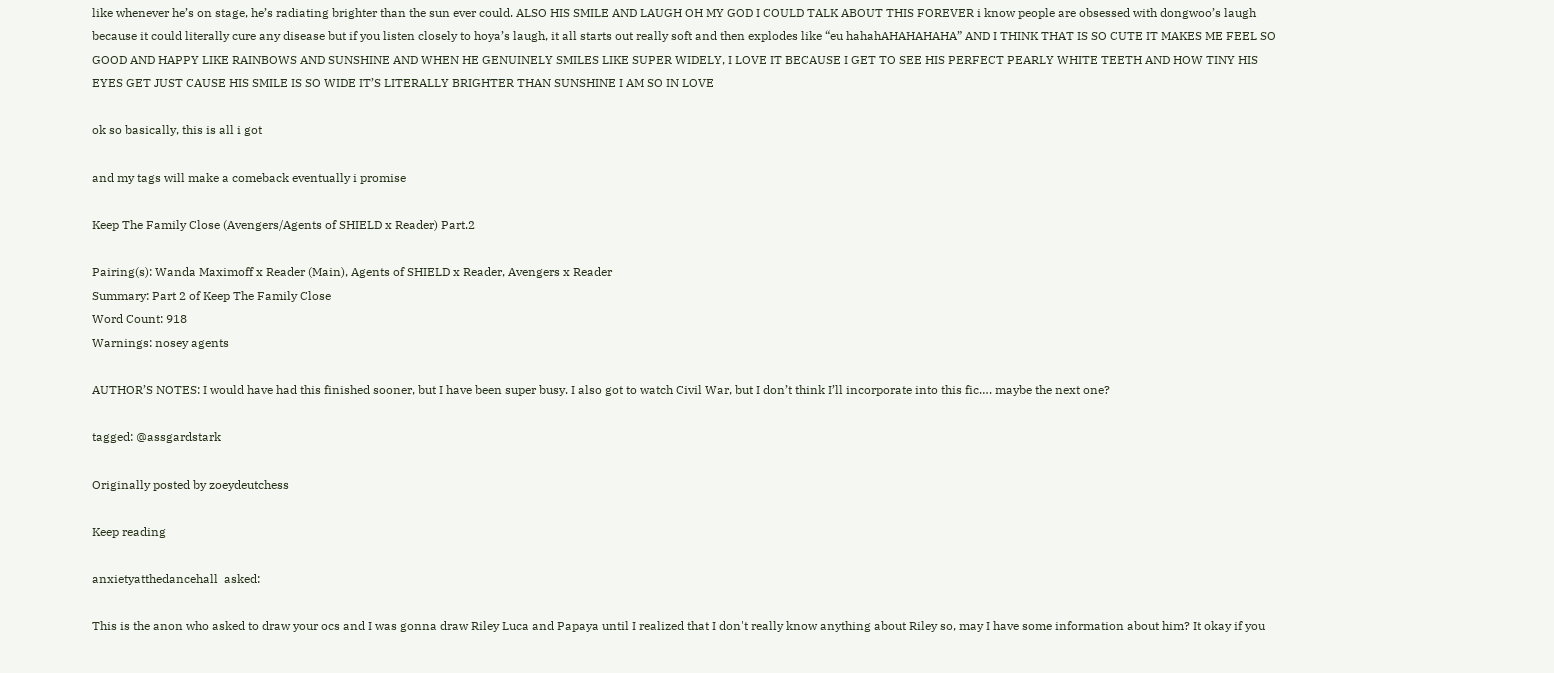like whenever he’s on stage, he’s radiating brighter than the sun ever could. ALSO HIS SMILE AND LAUGH OH MY GOD I COULD TALK ABOUT THIS FOREVER i know people are obsessed with dongwoo’s laugh because it could literally cure any disease but if you listen closely to hoya’s laugh, it all starts out really soft and then explodes like “eu hahahAHAHAHAHA” AND I THINK THAT IS SO CUTE IT MAKES ME FEEL SO GOOD AND HAPPY LIKE RAINBOWS AND SUNSHINE AND WHEN HE GENUINELY SMILES LIKE SUPER WIDELY, I LOVE IT BECAUSE I GET TO SEE HIS PERFECT PEARLY WHITE TEETH AND HOW TINY HIS EYES GET JUST CAUSE HIS SMILE IS SO WIDE IT’S LITERALLY BRIGHTER THAN SUNSHINE I AM SO IN LOVE

ok so basically, this is all i got

and my tags will make a comeback eventually i promise

Keep The Family Close (Avengers/Agents of SHIELD x Reader) Part.2

Pairing(s): Wanda Maximoff x Reader (Main), Agents of SHIELD x Reader, Avengers x Reader
Summary: Part 2 of Keep The Family Close
Word Count: 918
Warnings: nosey agents

AUTHOR’S NOTES: I would have had this finished sooner, but I have been super busy. I also got to watch Civil War, but I don’t think I’ll incorporate into this fic…. maybe the next one?

tagged: @assgardstark

Originally posted by zoeydeutchess

Keep reading

anxietyatthedancehall  asked:

This is the anon who asked to draw your ocs and I was gonna draw Riley Luca and Papaya until I realized that I don't really know anything about Riley so, may I have some information about him? It okay if you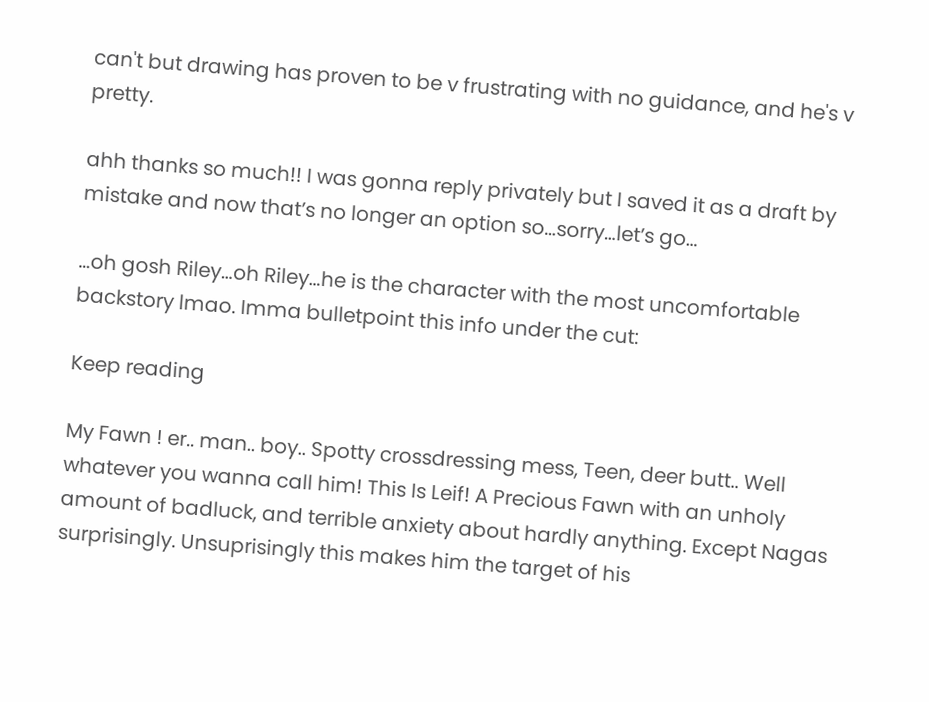can't but drawing has proven to be v frustrating with no guidance, and he's v pretty.

ahh thanks so much!! I was gonna reply privately but I saved it as a draft by mistake and now that’s no longer an option so…sorry…let’s go…

…oh gosh Riley…oh Riley…he is the character with the most uncomfortable backstory lmao. Imma bulletpoint this info under the cut:

Keep reading

My Fawn ! er.. man.. boy.. Spotty crossdressing mess, Teen, deer butt.. Well whatever you wanna call him! This Is Leif! A Precious Fawn with an unholy amount of badluck, and terrible anxiety about hardly anything. Except Nagas surprisingly. Unsuprisingly this makes him the target of his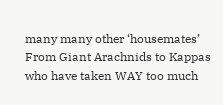many many other ‘housemates’ From Giant Arachnids to Kappas who have taken WAY too much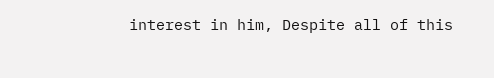interest in him, Despite all of this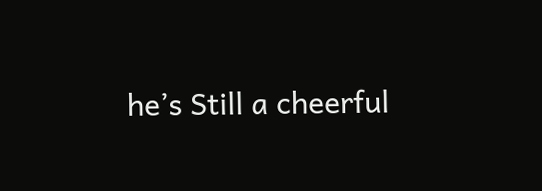he’s Still a cheerful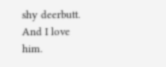shy deerbutt. And I love him.